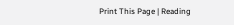Print This Page | Reading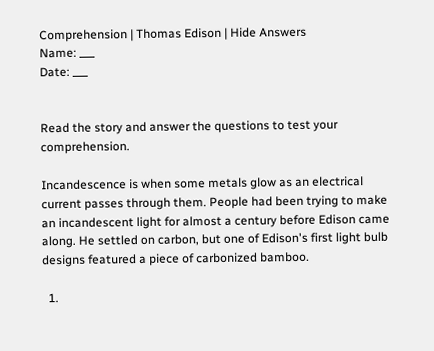Comprehension | Thomas Edison | Hide Answers
Name: ___
Date: ___


Read the story and answer the questions to test your comprehension.

Incandescence is when some metals glow as an electrical current passes through them. People had been trying to make an incandescent light for almost a century before Edison came along. He settled on carbon, but one of Edison's first light bulb designs featured a piece of carbonized bamboo.

  1.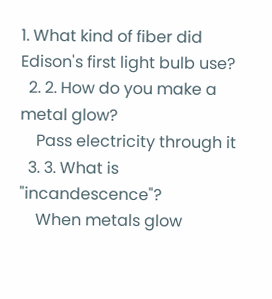1. What kind of fiber did Edison's first light bulb use?
  2. 2. How do you make a metal glow?
    Pass electricity through it
  3. 3. What is "incandescence"?
    When metals glow